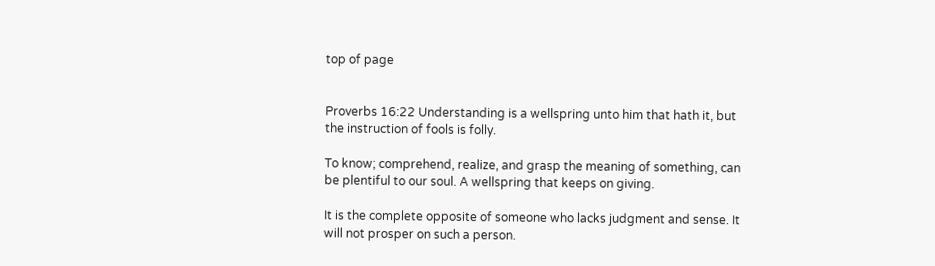top of page


Proverbs 16:22 Understanding is a wellspring unto him that hath it, but the instruction of fools is folly.

To know; comprehend, realize, and grasp the meaning of something, can be plentiful to our soul. A wellspring that keeps on giving.

It is the complete opposite of someone who lacks judgment and sense. It will not prosper on such a person.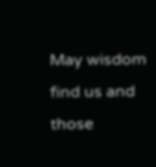May wisdom find us and those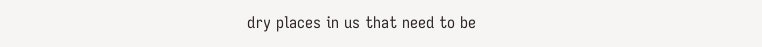dry places in us that need to be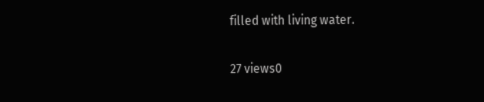filled with living water.


27 views0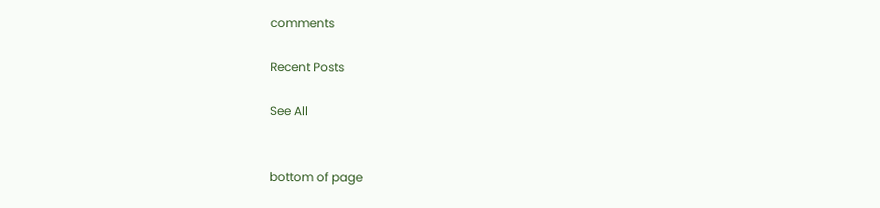comments

Recent Posts

See All


bottom of page